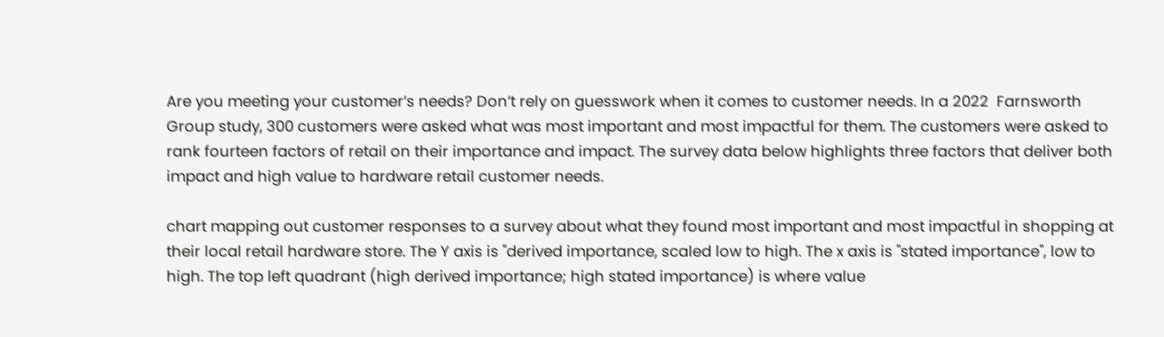Are you meeting your customer’s needs? Don’t rely on guesswork when it comes to customer needs. In a 2022  Farnsworth Group study, 300 customers were asked what was most important and most impactful for them. The customers were asked to rank fourteen factors of retail on their importance and impact. The survey data below highlights three factors that deliver both impact and high value to hardware retail customer needs.

chart mapping out customer responses to a survey about what they found most important and most impactful in shopping at their local retail hardware store. The Y axis is "derived importance, scaled low to high. The x axis is "stated importance", low to high. The top left quadrant (high derived importance; high stated importance) is where value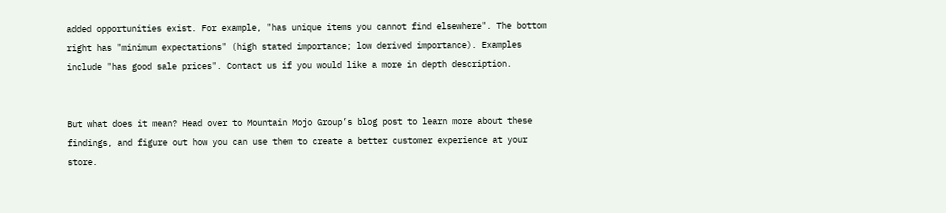added opportunities exist. For example, "has unique items you cannot find elsewhere". The bottom right has "minimum expectations" (high stated importance; low derived importance). Examples include "has good sale prices". Contact us if you would like a more in depth description.


But what does it mean? Head over to Mountain Mojo Group’s blog post to learn more about these findings, and figure out how you can use them to create a better customer experience at your store.